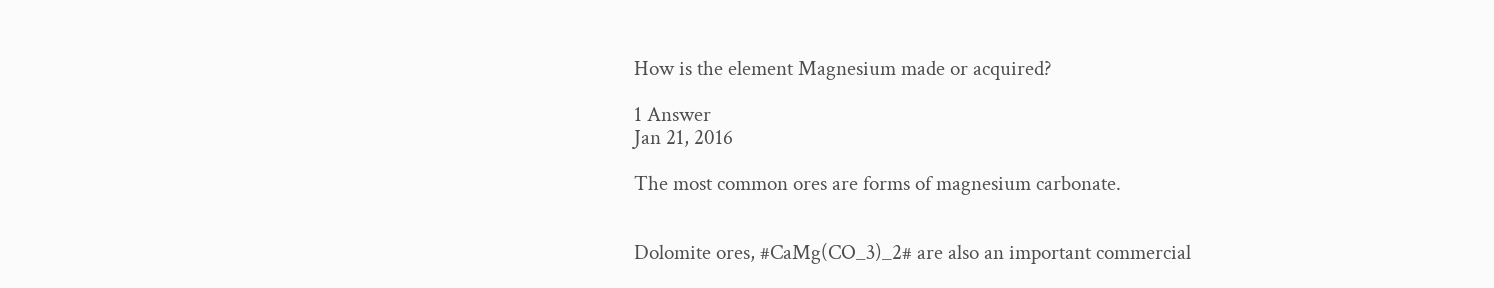How is the element Magnesium made or acquired?

1 Answer
Jan 21, 2016

The most common ores are forms of magnesium carbonate.


Dolomite ores, #CaMg(CO_3)_2# are also an important commercial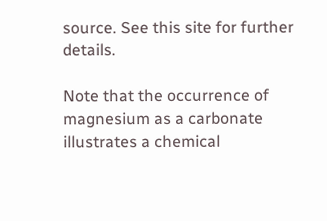source. See this site for further details.

Note that the occurrence of magnesium as a carbonate illustrates a chemical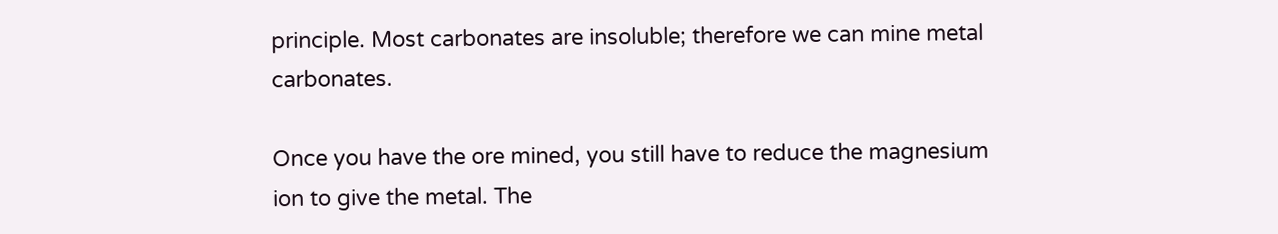principle. Most carbonates are insoluble; therefore we can mine metal carbonates.

Once you have the ore mined, you still have to reduce the magnesium ion to give the metal. The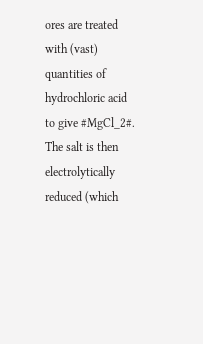ores are treated with (vast) quantities of hydrochloric acid to give #MgCl_2#. The salt is then electrolytically reduced (which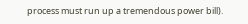process must run up a tremendous power bill).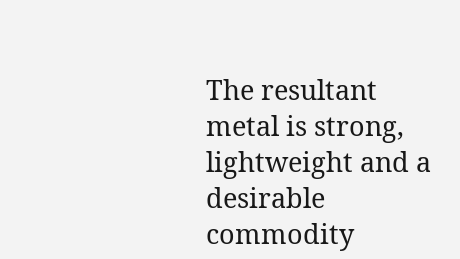The resultant metal is strong, lightweight and a desirable commodity